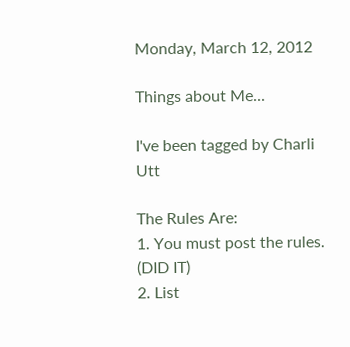Monday, March 12, 2012

Things about Me...

I've been tagged by Charli Utt

The Rules Are:
1. You must post the rules. (DID IT)
2. List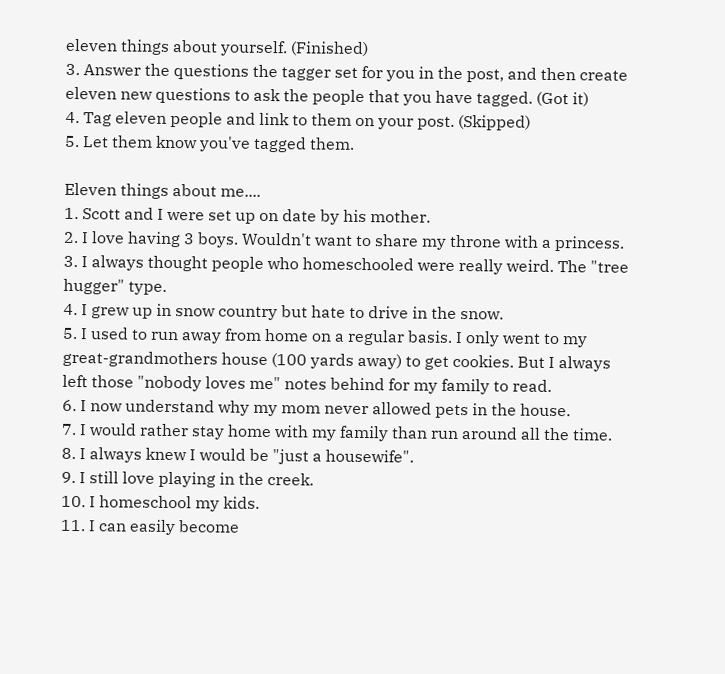eleven things about yourself. (Finished)
3. Answer the questions the tagger set for you in the post, and then create eleven new questions to ask the people that you have tagged. (Got it)
4. Tag eleven people and link to them on your post. (Skipped)
5. Let them know you've tagged them.

Eleven things about me....
1. Scott and I were set up on date by his mother.
2. I love having 3 boys. Wouldn't want to share my throne with a princess.
3. I always thought people who homeschooled were really weird. The "tree hugger" type.
4. I grew up in snow country but hate to drive in the snow.
5. I used to run away from home on a regular basis. I only went to my great-grandmothers house (100 yards away) to get cookies. But I always left those "nobody loves me" notes behind for my family to read.
6. I now understand why my mom never allowed pets in the house.
7. I would rather stay home with my family than run around all the time.
8. I always knew I would be "just a housewife".
9. I still love playing in the creek.
10. I homeschool my kids.
11. I can easily become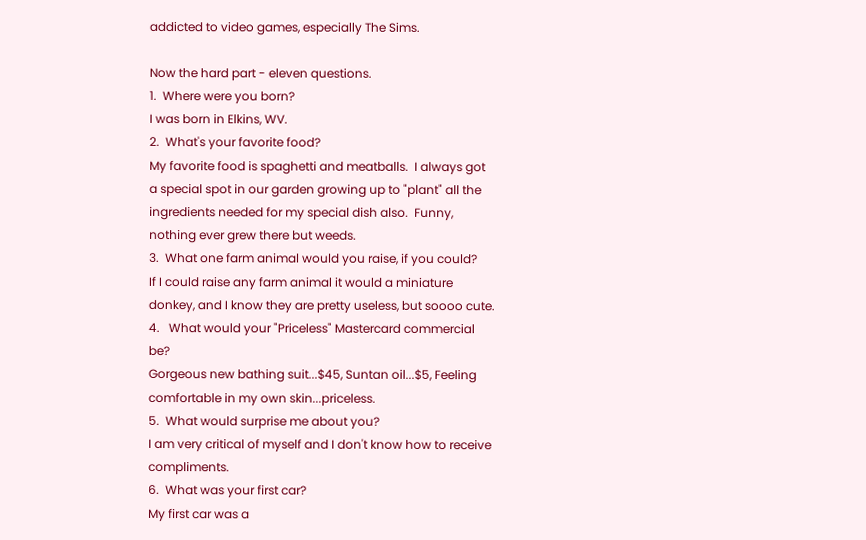addicted to video games, especially The Sims.

Now the hard part - eleven questions.
1.  Where were you born?
I was born in Elkins, WV.
2.  What's your favorite food?
My favorite food is spaghetti and meatballs.  I always got a special spot in our garden growing up to "plant" all the ingredients needed for my special dish also.  Funny, nothing ever grew there but weeds.
3.  What one farm animal would you raise, if you could?
If I could raise any farm animal it would a miniature donkey, and I know they are pretty useless, but soooo cute.
4.   What would your "Priceless" Mastercard commercial be?
Gorgeous new bathing suit...$45, Suntan oil...$5, Feeling comfortable in my own skin...priceless.
5.  What would surprise me about you?
I am very critical of myself and I don't know how to receive compliments.
6.  What was your first car?
My first car was a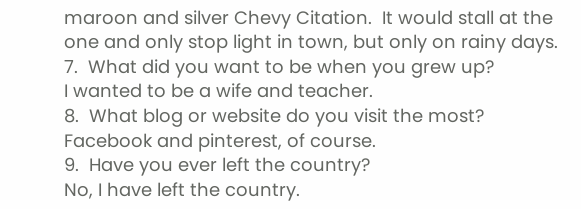maroon and silver Chevy Citation.  It would stall at the one and only stop light in town, but only on rainy days.
7.  What did you want to be when you grew up?
I wanted to be a wife and teacher.
8.  What blog or website do you visit the most?
Facebook and pinterest, of course.
9.  Have you ever left the country?
No, I have left the country.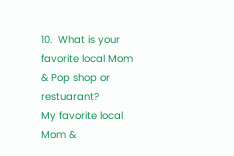10.  What is your favorite local Mom & Pop shop or restuarant?
My favorite local Mom &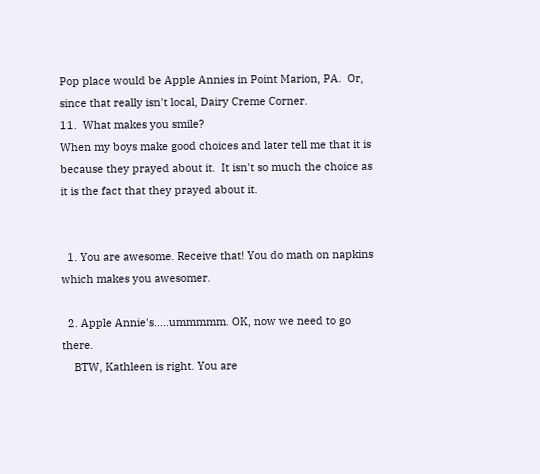Pop place would be Apple Annies in Point Marion, PA.  Or, since that really isn't local, Dairy Creme Corner.
11.  What makes you smile?
When my boys make good choices and later tell me that it is because they prayed about it.  It isn't so much the choice as it is the fact that they prayed about it.


  1. You are awesome. Receive that! You do math on napkins which makes you awesomer.

  2. Apple Annie's.....ummmmm. OK, now we need to go there.
    BTW, Kathleen is right. You are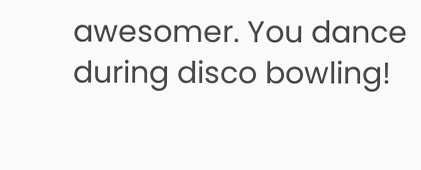awesomer. You dance during disco bowling!